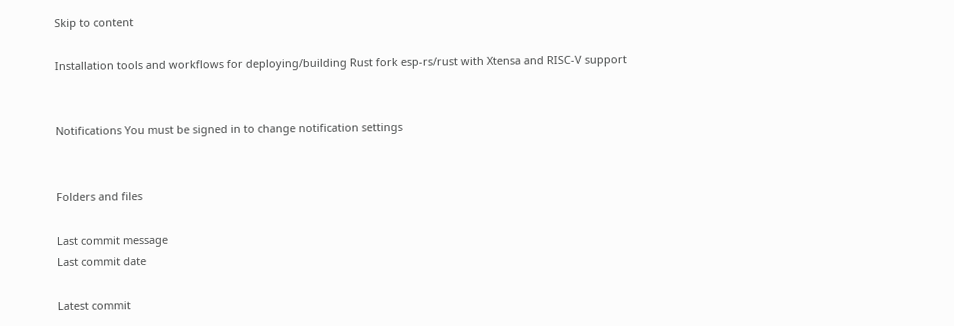Skip to content

Installation tools and workflows for deploying/building Rust fork esp-rs/rust with Xtensa and RISC-V support


Notifications You must be signed in to change notification settings


Folders and files

Last commit message
Last commit date

Latest commit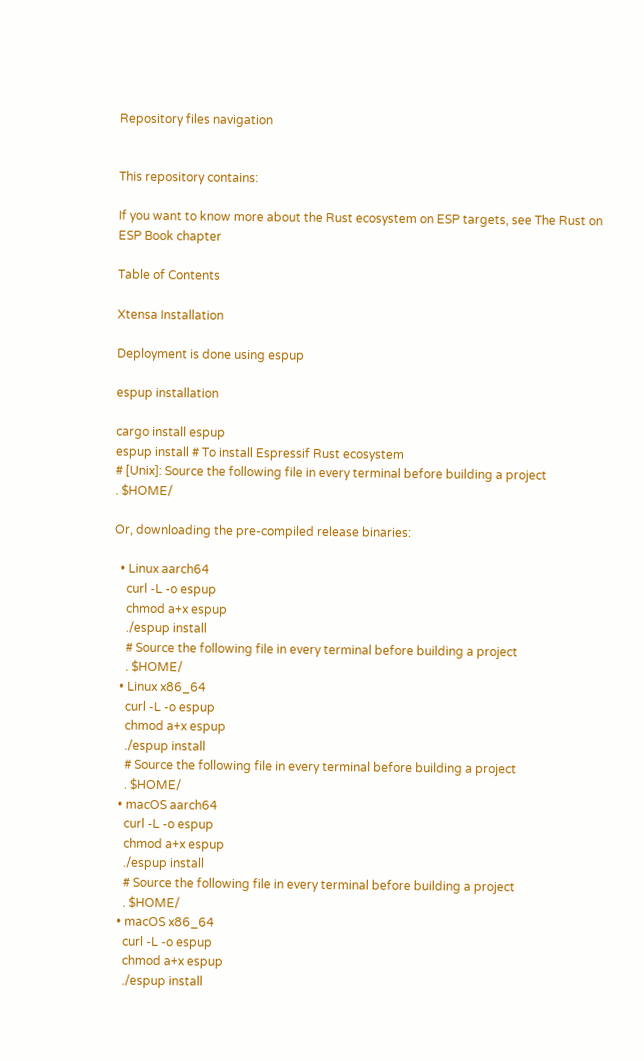Repository files navigation


This repository contains:

If you want to know more about the Rust ecosystem on ESP targets, see The Rust on ESP Book chapter

Table of Contents

Xtensa Installation

Deployment is done using espup

espup installation

cargo install espup
espup install # To install Espressif Rust ecosystem
# [Unix]: Source the following file in every terminal before building a project
. $HOME/

Or, downloading the pre-compiled release binaries:

  • Linux aarch64
    curl -L -o espup
    chmod a+x espup
    ./espup install
    # Source the following file in every terminal before building a project
    . $HOME/
  • Linux x86_64
    curl -L -o espup
    chmod a+x espup
    ./espup install
    # Source the following file in every terminal before building a project
    . $HOME/
  • macOS aarch64
    curl -L -o espup
    chmod a+x espup
    ./espup install
    # Source the following file in every terminal before building a project
    . $HOME/
  • macOS x86_64
    curl -L -o espup
    chmod a+x espup
    ./espup install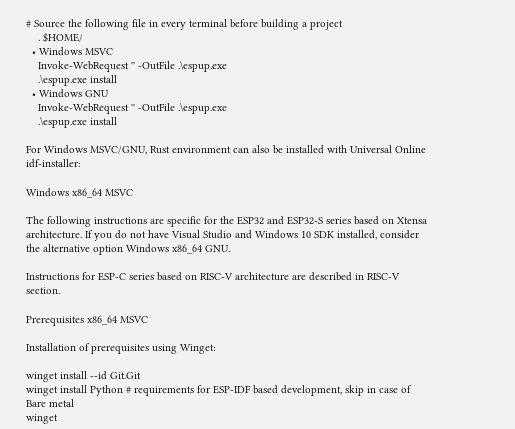# Source the following file in every terminal before building a project
    . $HOME/
  • Windows MSVC
    Invoke-WebRequest '' -OutFile .\espup.exe
    .\espup.exe install
  • Windows GNU
    Invoke-WebRequest '' -OutFile .\espup.exe
    .\espup.exe install

For Windows MSVC/GNU, Rust environment can also be installed with Universal Online idf-installer:

Windows x86_64 MSVC

The following instructions are specific for the ESP32 and ESP32-S series based on Xtensa architecture. If you do not have Visual Studio and Windows 10 SDK installed, consider the alternative option Windows x86_64 GNU.

Instructions for ESP-C series based on RISC-V architecture are described in RISC-V section.

Prerequisites x86_64 MSVC

Installation of prerequisites using Winget:

winget install --id Git.Git
winget install Python # requirements for ESP-IDF based development, skip in case of Bare metal
winget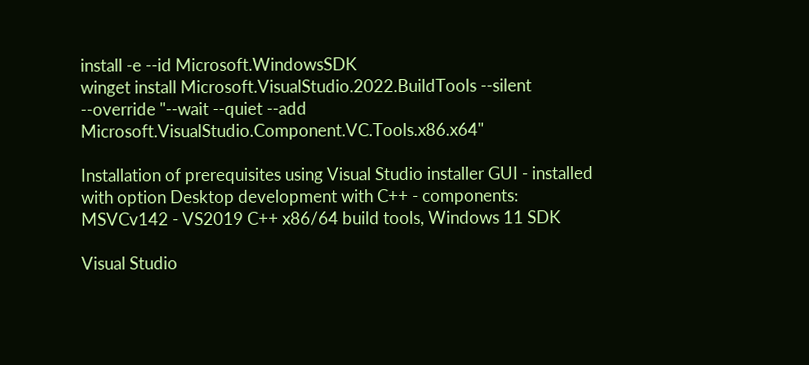install -e --id Microsoft.WindowsSDK
winget install Microsoft.VisualStudio.2022.BuildTools --silent --override "--wait --quiet --add Microsoft.VisualStudio.Component.VC.Tools.x86.x64"

Installation of prerequisites using Visual Studio installer GUI - installed with option Desktop development with C++ - components: MSVCv142 - VS2019 C++ x86/64 build tools, Windows 11 SDK

Visual Studio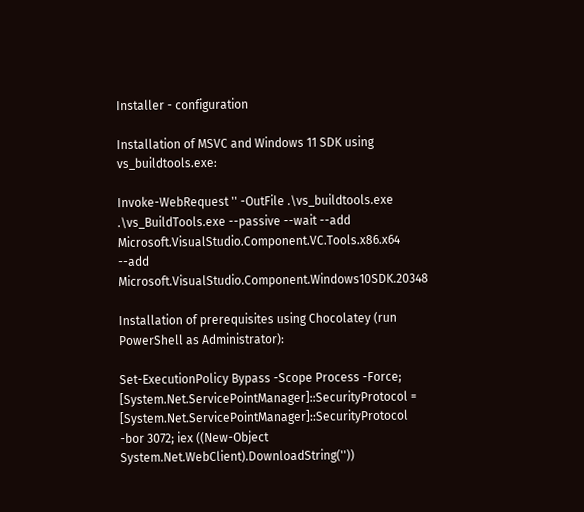Installer - configuration

Installation of MSVC and Windows 11 SDK using vs_buildtools.exe:

Invoke-WebRequest '' -OutFile .\vs_buildtools.exe
.\vs_BuildTools.exe --passive --wait --add Microsoft.VisualStudio.Component.VC.Tools.x86.x64 --add Microsoft.VisualStudio.Component.Windows10SDK.20348

Installation of prerequisites using Chocolatey (run PowerShell as Administrator):

Set-ExecutionPolicy Bypass -Scope Process -Force; [System.Net.ServicePointManager]::SecurityProtocol = [System.Net.ServicePointManager]::SecurityProtocol -bor 3072; iex ((New-Object System.Net.WebClient).DownloadString(''))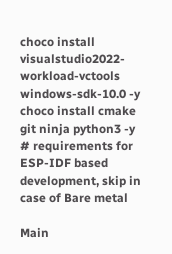choco install visualstudio2022-workload-vctools windows-sdk-10.0 -y
choco install cmake git ninja python3 -y  # requirements for ESP-IDF based development, skip in case of Bare metal

Main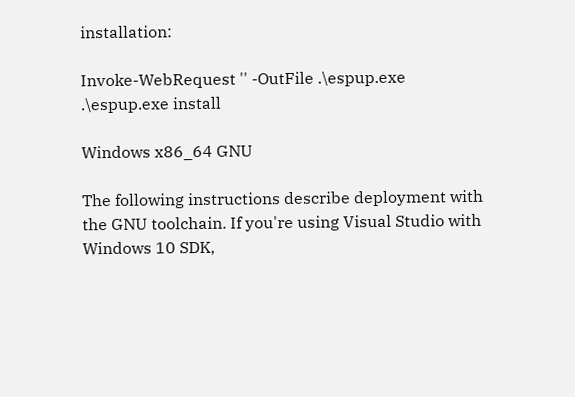installation:

Invoke-WebRequest '' -OutFile .\espup.exe
.\espup.exe install

Windows x86_64 GNU

The following instructions describe deployment with the GNU toolchain. If you're using Visual Studio with Windows 10 SDK,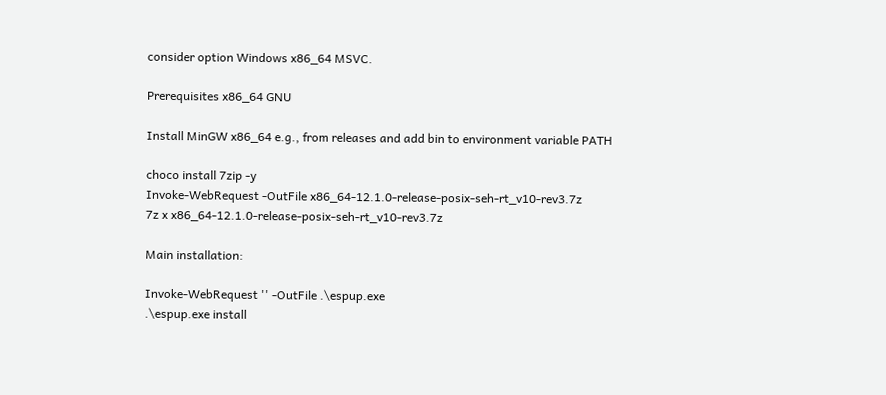consider option Windows x86_64 MSVC.

Prerequisites x86_64 GNU

Install MinGW x86_64 e.g., from releases and add bin to environment variable PATH

choco install 7zip -y
Invoke-WebRequest -OutFile x86_64-12.1.0-release-posix-seh-rt_v10-rev3.7z
7z x x86_64-12.1.0-release-posix-seh-rt_v10-rev3.7z

Main installation:

Invoke-WebRequest '' -OutFile .\espup.exe
.\espup.exe install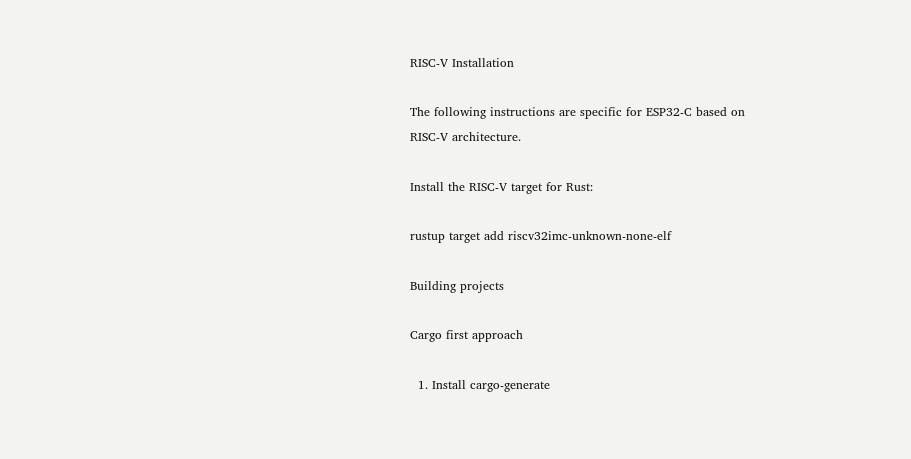RISC-V Installation

The following instructions are specific for ESP32-C based on RISC-V architecture.

Install the RISC-V target for Rust:

rustup target add riscv32imc-unknown-none-elf

Building projects

Cargo first approach

  1. Install cargo-generate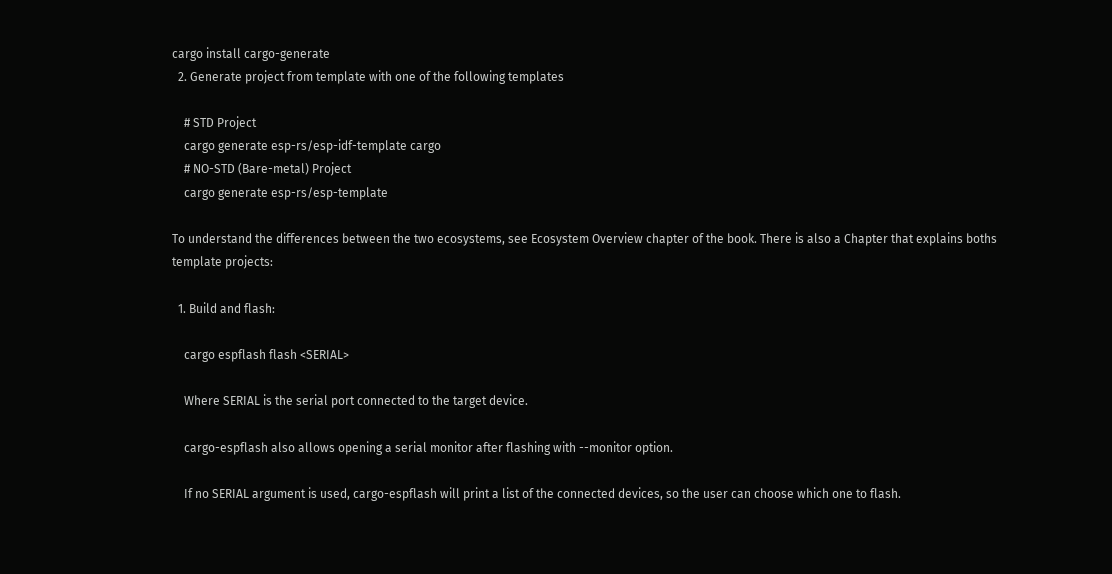cargo install cargo-generate
  2. Generate project from template with one of the following templates

    # STD Project
    cargo generate esp-rs/esp-idf-template cargo
    # NO-STD (Bare-metal) Project
    cargo generate esp-rs/esp-template

To understand the differences between the two ecosystems, see Ecosystem Overview chapter of the book. There is also a Chapter that explains boths template projects:

  1. Build and flash:

    cargo espflash flash <SERIAL>

    Where SERIAL is the serial port connected to the target device.

    cargo-espflash also allows opening a serial monitor after flashing with --monitor option.

    If no SERIAL argument is used, cargo-espflash will print a list of the connected devices, so the user can choose which one to flash.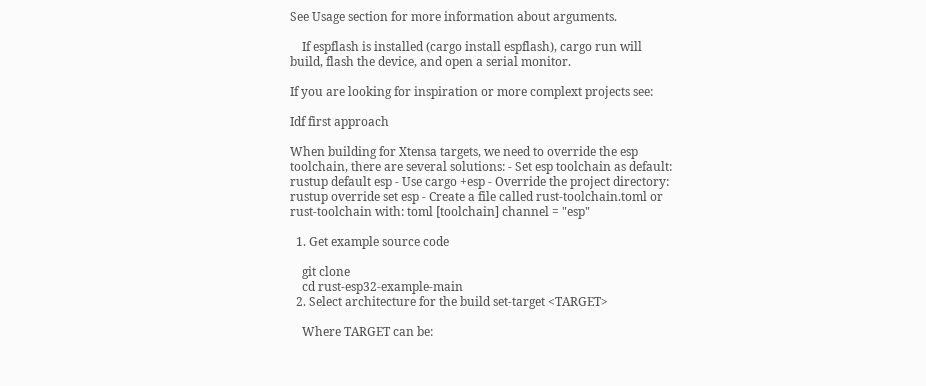See Usage section for more information about arguments.

    If espflash is installed (cargo install espflash), cargo run will build, flash the device, and open a serial monitor.

If you are looking for inspiration or more complext projects see:

Idf first approach

When building for Xtensa targets, we need to override the esp toolchain, there are several solutions: - Set esp toolchain as default: rustup default esp - Use cargo +esp - Override the project directory: rustup override set esp - Create a file called rust-toolchain.toml or rust-toolchain with: toml [toolchain] channel = "esp"

  1. Get example source code

    git clone
    cd rust-esp32-example-main
  2. Select architecture for the build set-target <TARGET>

    Where TARGET can be: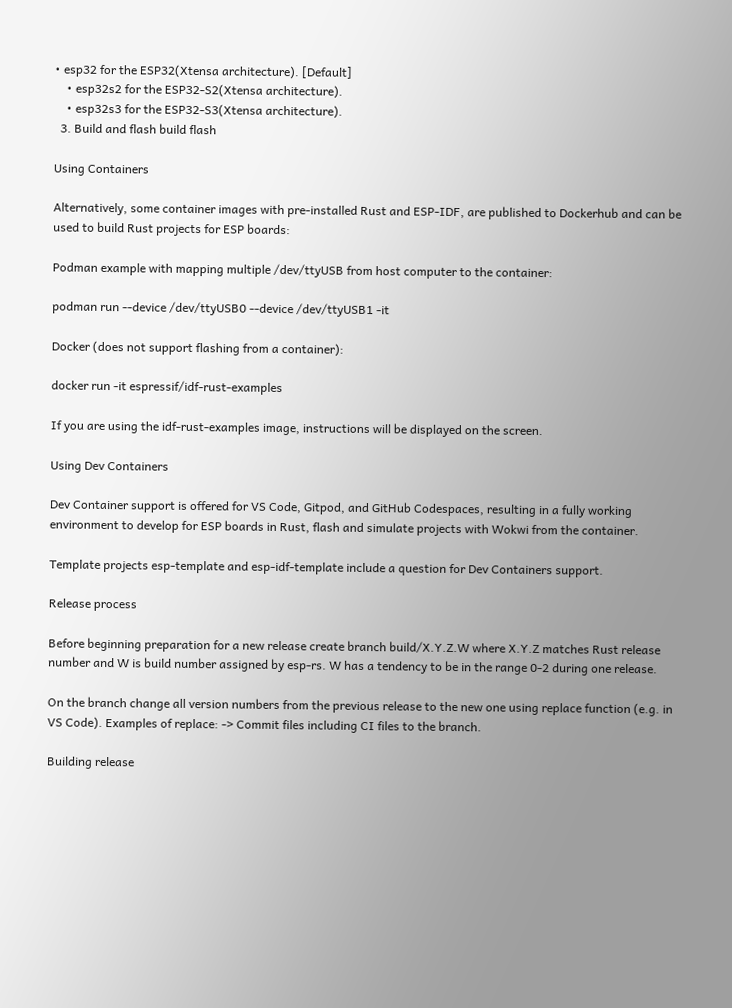• esp32 for the ESP32(Xtensa architecture). [Default]
    • esp32s2 for the ESP32-S2(Xtensa architecture).
    • esp32s3 for the ESP32-S3(Xtensa architecture).
  3. Build and flash build flash

Using Containers

Alternatively, some container images with pre-installed Rust and ESP-IDF, are published to Dockerhub and can be used to build Rust projects for ESP boards:

Podman example with mapping multiple /dev/ttyUSB from host computer to the container:

podman run --device /dev/ttyUSB0 --device /dev/ttyUSB1 -it

Docker (does not support flashing from a container):

docker run -it espressif/idf-rust-examples

If you are using the idf-rust-examples image, instructions will be displayed on the screen.

Using Dev Containers

Dev Container support is offered for VS Code, Gitpod, and GitHub Codespaces, resulting in a fully working environment to develop for ESP boards in Rust, flash and simulate projects with Wokwi from the container.

Template projects esp-template and esp-idf-template include a question for Dev Containers support.

Release process

Before beginning preparation for a new release create branch build/X.Y.Z.W where X.Y.Z matches Rust release number and W is build number assigned by esp-rs. W has a tendency to be in the range 0-2 during one release.

On the branch change all version numbers from the previous release to the new one using replace function (e.g. in VS Code). Examples of replace: -> Commit files including CI files to the branch.

Building release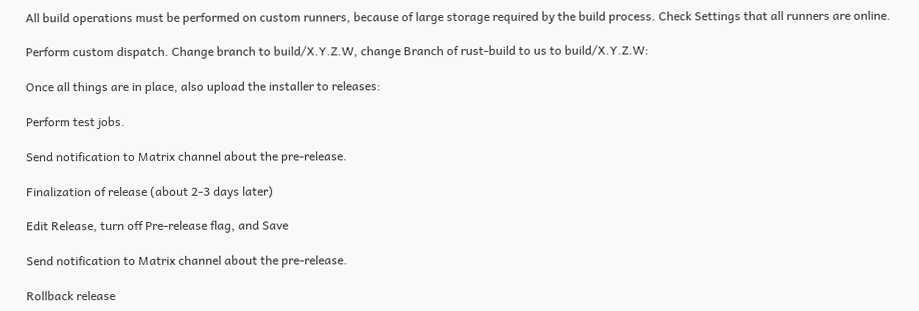All build operations must be performed on custom runners, because of large storage required by the build process. Check Settings that all runners are online.

Perform custom dispatch. Change branch to build/X.Y.Z.W, change Branch of rust-build to us to build/X.Y.Z.W:

Once all things are in place, also upload the installer to releases:

Perform test jobs.

Send notification to Matrix channel about the pre-release.

Finalization of release (about 2-3 days later)

Edit Release, turn off Pre-release flag, and Save

Send notification to Matrix channel about the pre-release.

Rollback release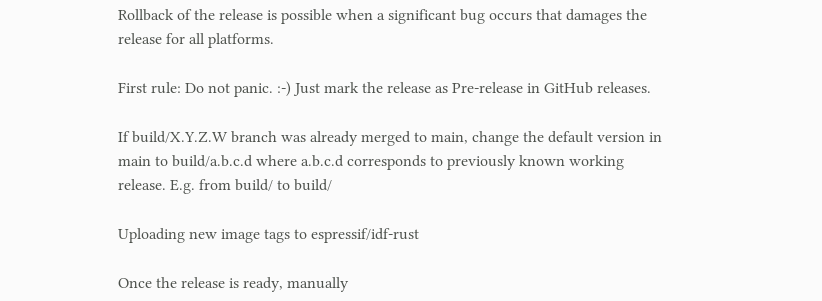Rollback of the release is possible when a significant bug occurs that damages the release for all platforms.

First rule: Do not panic. :-) Just mark the release as Pre-release in GitHub releases.

If build/X.Y.Z.W branch was already merged to main, change the default version in main to build/a.b.c.d where a.b.c.d corresponds to previously known working release. E.g. from build/ to build/

Uploading new image tags to espressif/idf-rust

Once the release is ready, manually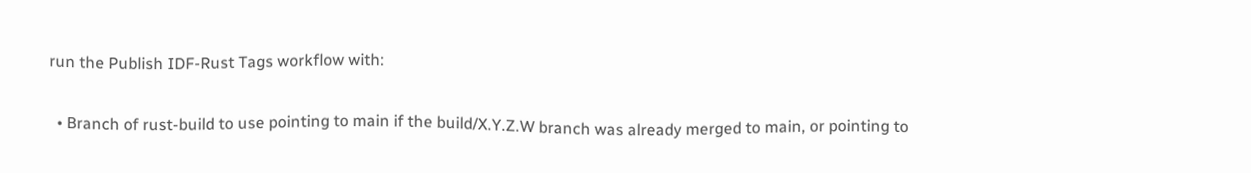run the Publish IDF-Rust Tags workflow with:

  • Branch of rust-build to use pointing to main if the build/X.Y.Z.W branch was already merged to main, or pointing to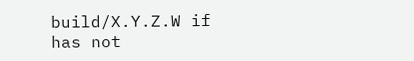build/X.Y.Z.W if has not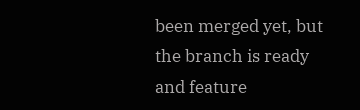been merged yet, but the branch is ready and feature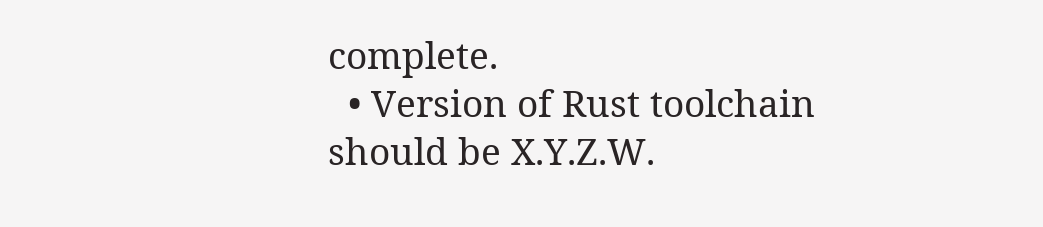complete.
  • Version of Rust toolchain should be X.Y.Z.W.